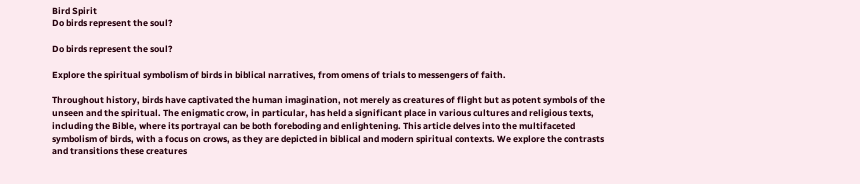Bird Spirit
Do birds represent the soul?

Do birds represent the soul?

Explore the spiritual symbolism of birds in biblical narratives, from omens of trials to messengers of faith.

Throughout history, birds have captivated the human imagination, not merely as creatures of flight but as potent symbols of the unseen and the spiritual. The enigmatic crow, in particular, has held a significant place in various cultures and religious texts, including the Bible, where its portrayal can be both foreboding and enlightening. This article delves into the multifaceted symbolism of birds, with a focus on crows, as they are depicted in biblical and modern spiritual contexts. We explore the contrasts and transitions these creatures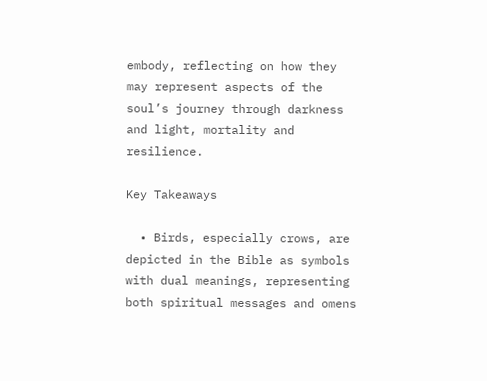embody, reflecting on how they may represent aspects of the soul’s journey through darkness and light, mortality and resilience.

Key Takeaways

  • Birds, especially crows, are depicted in the Bible as symbols with dual meanings, representing both spiritual messages and omens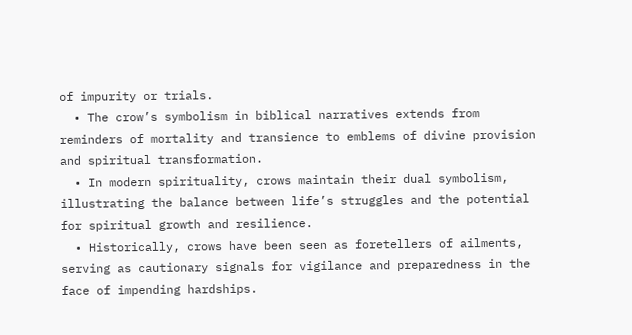of impurity or trials.
  • The crow’s symbolism in biblical narratives extends from reminders of mortality and transience to emblems of divine provision and spiritual transformation.
  • In modern spirituality, crows maintain their dual symbolism, illustrating the balance between life’s struggles and the potential for spiritual growth and resilience.
  • Historically, crows have been seen as foretellers of ailments, serving as cautionary signals for vigilance and preparedness in the face of impending hardships.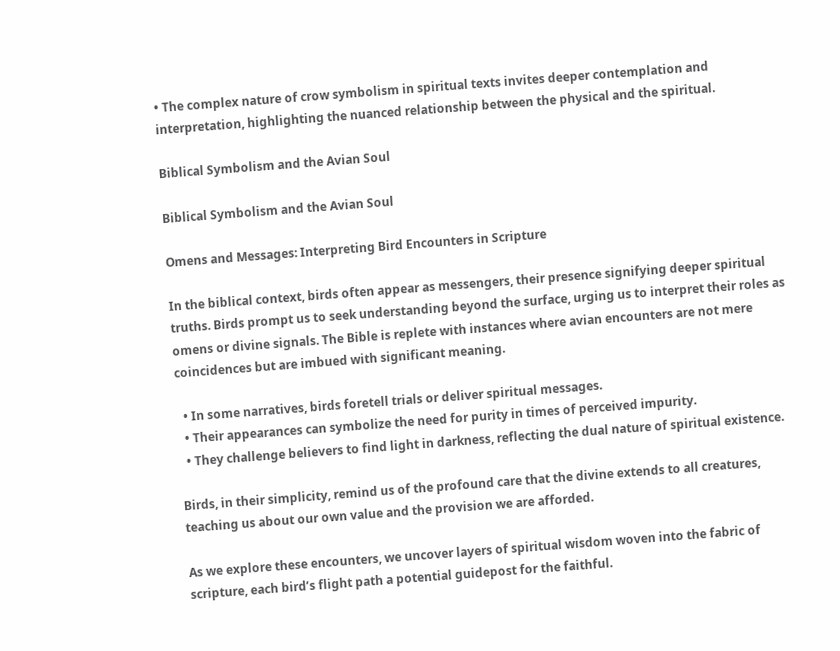• The complex nature of crow symbolism in spiritual texts invites deeper contemplation and interpretation, highlighting the nuanced relationship between the physical and the spiritual.

Biblical Symbolism and the Avian Soul

Biblical Symbolism and the Avian Soul

Omens and Messages: Interpreting Bird Encounters in Scripture

In the biblical context, birds often appear as messengers, their presence signifying deeper spiritual truths. Birds prompt us to seek understanding beyond the surface, urging us to interpret their roles as omens or divine signals. The Bible is replete with instances where avian encounters are not mere coincidences but are imbued with significant meaning.

  • In some narratives, birds foretell trials or deliver spiritual messages.
  • Their appearances can symbolize the need for purity in times of perceived impurity.
  • They challenge believers to find light in darkness, reflecting the dual nature of spiritual existence.

Birds, in their simplicity, remind us of the profound care that the divine extends to all creatures, teaching us about our own value and the provision we are afforded.

As we explore these encounters, we uncover layers of spiritual wisdom woven into the fabric of scripture, each bird’s flight path a potential guidepost for the faithful.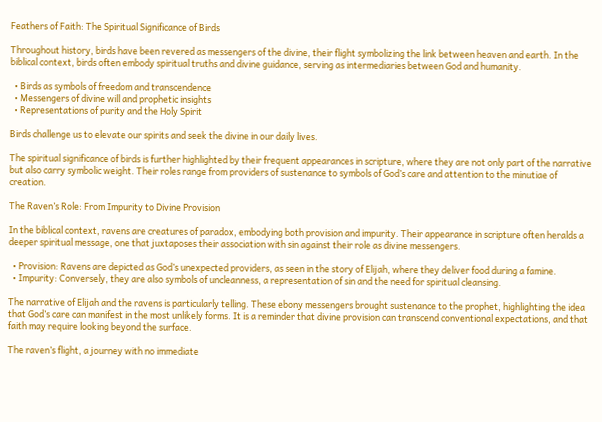Feathers of Faith: The Spiritual Significance of Birds

Throughout history, birds have been revered as messengers of the divine, their flight symbolizing the link between heaven and earth. In the biblical context, birds often embody spiritual truths and divine guidance, serving as intermediaries between God and humanity.

  • Birds as symbols of freedom and transcendence
  • Messengers of divine will and prophetic insights
  • Representations of purity and the Holy Spirit

Birds challenge us to elevate our spirits and seek the divine in our daily lives.

The spiritual significance of birds is further highlighted by their frequent appearances in scripture, where they are not only part of the narrative but also carry symbolic weight. Their roles range from providers of sustenance to symbols of God’s care and attention to the minutiae of creation.

The Raven’s Role: From Impurity to Divine Provision

In the biblical context, ravens are creatures of paradox, embodying both provision and impurity. Their appearance in scripture often heralds a deeper spiritual message, one that juxtaposes their association with sin against their role as divine messengers.

  • Provision: Ravens are depicted as God’s unexpected providers, as seen in the story of Elijah, where they deliver food during a famine.
  • Impurity: Conversely, they are also symbols of uncleanness, a representation of sin and the need for spiritual cleansing.

The narrative of Elijah and the ravens is particularly telling. These ebony messengers brought sustenance to the prophet, highlighting the idea that God’s care can manifest in the most unlikely forms. It is a reminder that divine provision can transcend conventional expectations, and that faith may require looking beyond the surface.

The raven’s flight, a journey with no immediate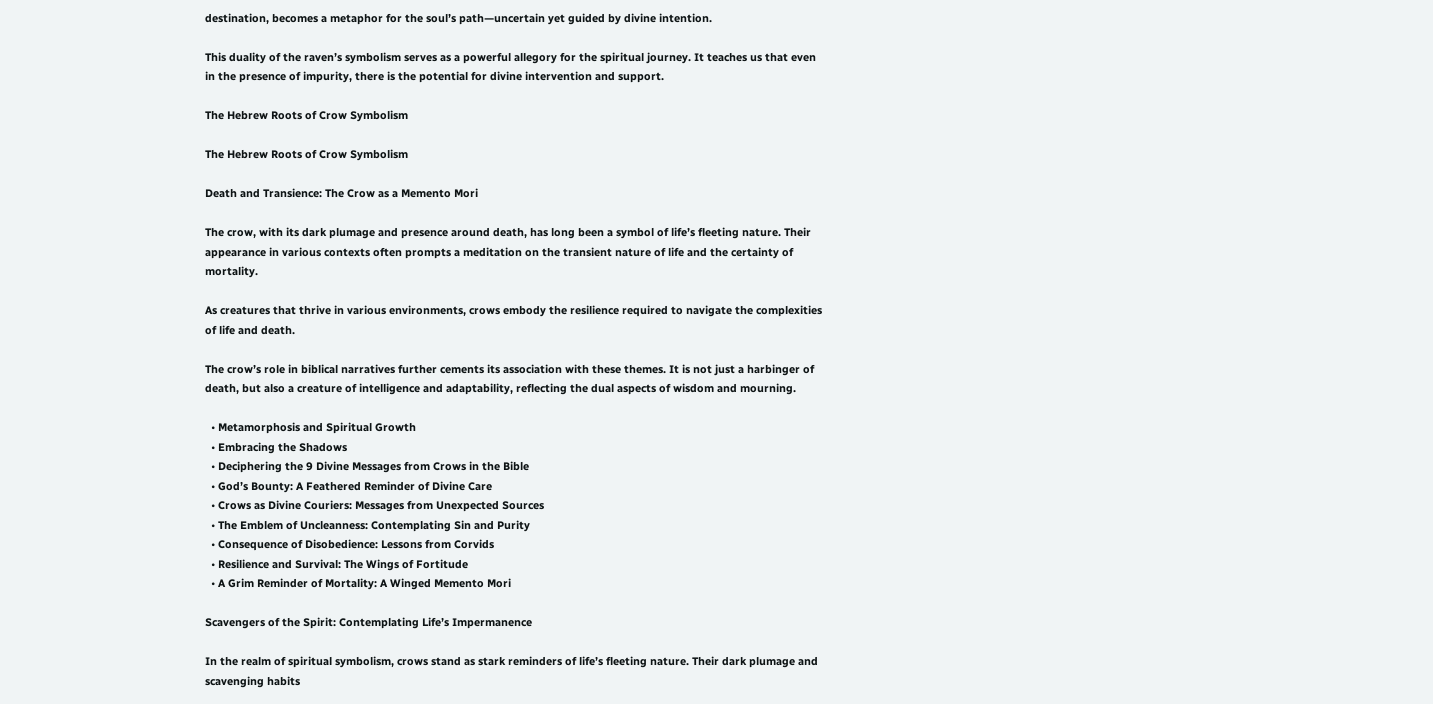destination, becomes a metaphor for the soul’s path—uncertain yet guided by divine intention.

This duality of the raven’s symbolism serves as a powerful allegory for the spiritual journey. It teaches us that even in the presence of impurity, there is the potential for divine intervention and support.

The Hebrew Roots of Crow Symbolism

The Hebrew Roots of Crow Symbolism

Death and Transience: The Crow as a Memento Mori

The crow, with its dark plumage and presence around death, has long been a symbol of life’s fleeting nature. Their appearance in various contexts often prompts a meditation on the transient nature of life and the certainty of mortality.

As creatures that thrive in various environments, crows embody the resilience required to navigate the complexities of life and death.

The crow’s role in biblical narratives further cements its association with these themes. It is not just a harbinger of death, but also a creature of intelligence and adaptability, reflecting the dual aspects of wisdom and mourning.

  • Metamorphosis and Spiritual Growth
  • Embracing the Shadows
  • Deciphering the 9 Divine Messages from Crows in the Bible
  • God’s Bounty: A Feathered Reminder of Divine Care
  • Crows as Divine Couriers: Messages from Unexpected Sources
  • The Emblem of Uncleanness: Contemplating Sin and Purity
  • Consequence of Disobedience: Lessons from Corvids
  • Resilience and Survival: The Wings of Fortitude
  • A Grim Reminder of Mortality: A Winged Memento Mori

Scavengers of the Spirit: Contemplating Life’s Impermanence

In the realm of spiritual symbolism, crows stand as stark reminders of life’s fleeting nature. Their dark plumage and scavenging habits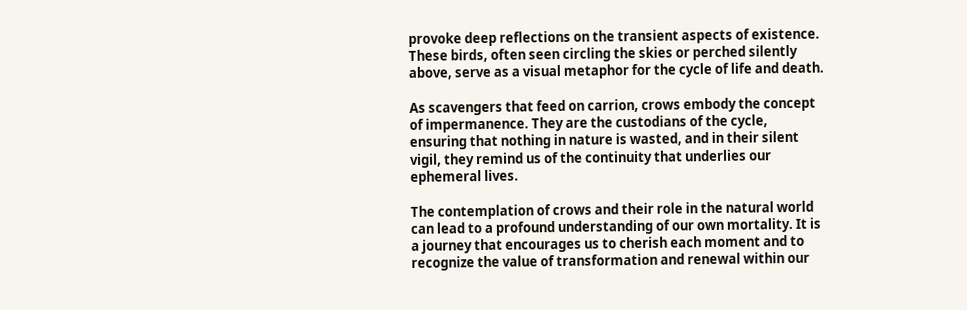provoke deep reflections on the transient aspects of existence. These birds, often seen circling the skies or perched silently above, serve as a visual metaphor for the cycle of life and death.

As scavengers that feed on carrion, crows embody the concept of impermanence. They are the custodians of the cycle, ensuring that nothing in nature is wasted, and in their silent vigil, they remind us of the continuity that underlies our ephemeral lives.

The contemplation of crows and their role in the natural world can lead to a profound understanding of our own mortality. It is a journey that encourages us to cherish each moment and to recognize the value of transformation and renewal within our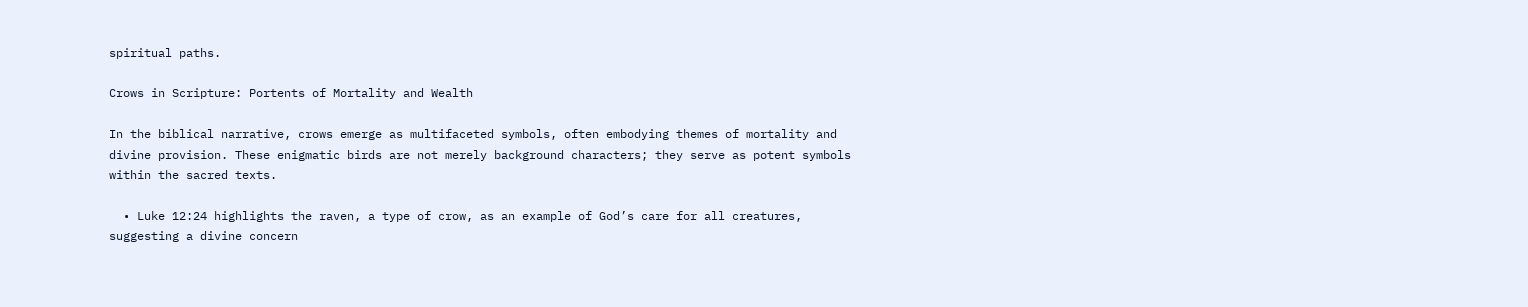spiritual paths.

Crows in Scripture: Portents of Mortality and Wealth

In the biblical narrative, crows emerge as multifaceted symbols, often embodying themes of mortality and divine provision. These enigmatic birds are not merely background characters; they serve as potent symbols within the sacred texts.

  • Luke 12:24 highlights the raven, a type of crow, as an example of God’s care for all creatures, suggesting a divine concern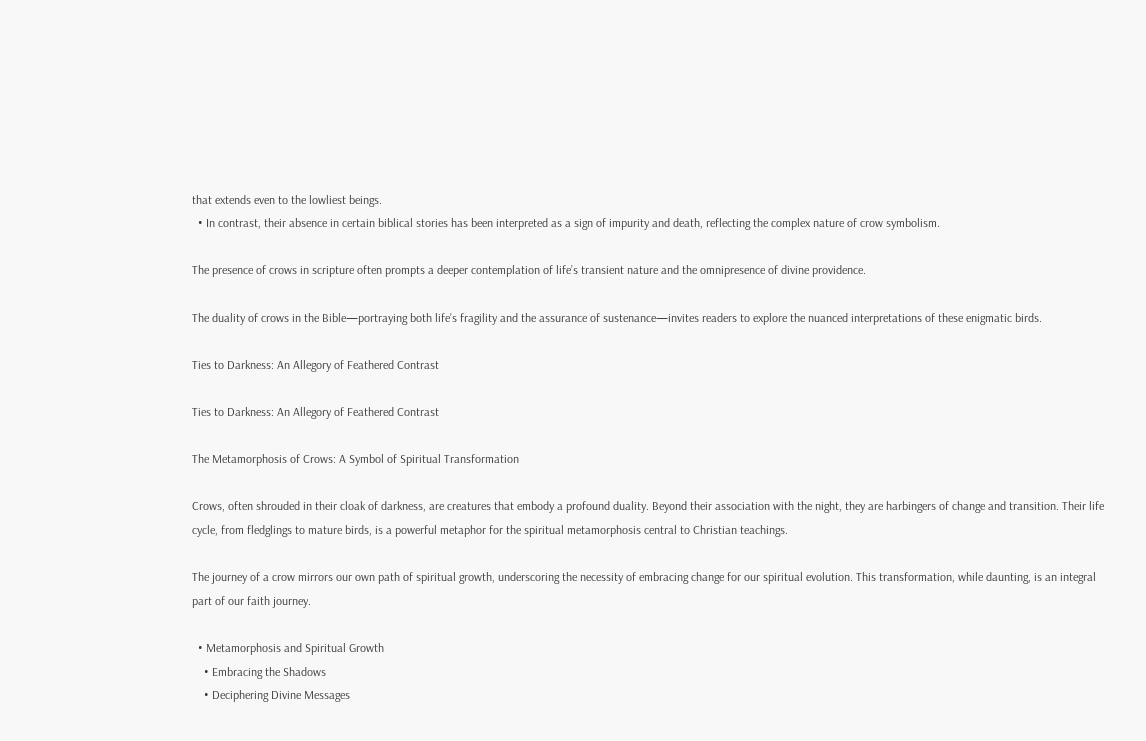that extends even to the lowliest beings.
  • In contrast, their absence in certain biblical stories has been interpreted as a sign of impurity and death, reflecting the complex nature of crow symbolism.

The presence of crows in scripture often prompts a deeper contemplation of life’s transient nature and the omnipresence of divine providence.

The duality of crows in the Bible—portraying both life’s fragility and the assurance of sustenance—invites readers to explore the nuanced interpretations of these enigmatic birds.

Ties to Darkness: An Allegory of Feathered Contrast

Ties to Darkness: An Allegory of Feathered Contrast

The Metamorphosis of Crows: A Symbol of Spiritual Transformation

Crows, often shrouded in their cloak of darkness, are creatures that embody a profound duality. Beyond their association with the night, they are harbingers of change and transition. Their life cycle, from fledglings to mature birds, is a powerful metaphor for the spiritual metamorphosis central to Christian teachings.

The journey of a crow mirrors our own path of spiritual growth, underscoring the necessity of embracing change for our spiritual evolution. This transformation, while daunting, is an integral part of our faith journey.

  • Metamorphosis and Spiritual Growth
    • Embracing the Shadows
    • Deciphering Divine Messages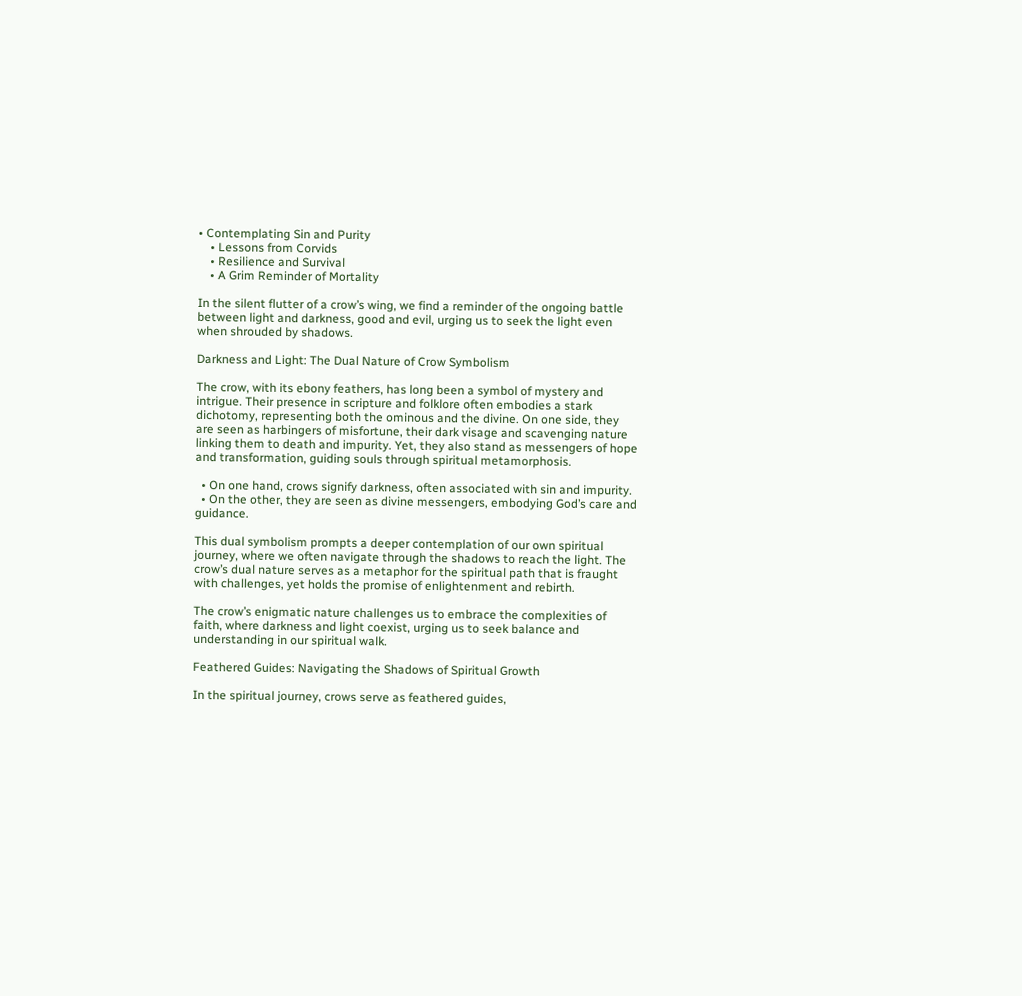• Contemplating Sin and Purity
    • Lessons from Corvids
    • Resilience and Survival
    • A Grim Reminder of Mortality

In the silent flutter of a crow’s wing, we find a reminder of the ongoing battle between light and darkness, good and evil, urging us to seek the light even when shrouded by shadows.

Darkness and Light: The Dual Nature of Crow Symbolism

The crow, with its ebony feathers, has long been a symbol of mystery and intrigue. Their presence in scripture and folklore often embodies a stark dichotomy, representing both the ominous and the divine. On one side, they are seen as harbingers of misfortune, their dark visage and scavenging nature linking them to death and impurity. Yet, they also stand as messengers of hope and transformation, guiding souls through spiritual metamorphosis.

  • On one hand, crows signify darkness, often associated with sin and impurity.
  • On the other, they are seen as divine messengers, embodying God’s care and guidance.

This dual symbolism prompts a deeper contemplation of our own spiritual journey, where we often navigate through the shadows to reach the light. The crow’s dual nature serves as a metaphor for the spiritual path that is fraught with challenges, yet holds the promise of enlightenment and rebirth.

The crow’s enigmatic nature challenges us to embrace the complexities of faith, where darkness and light coexist, urging us to seek balance and understanding in our spiritual walk.

Feathered Guides: Navigating the Shadows of Spiritual Growth

In the spiritual journey, crows serve as feathered guides,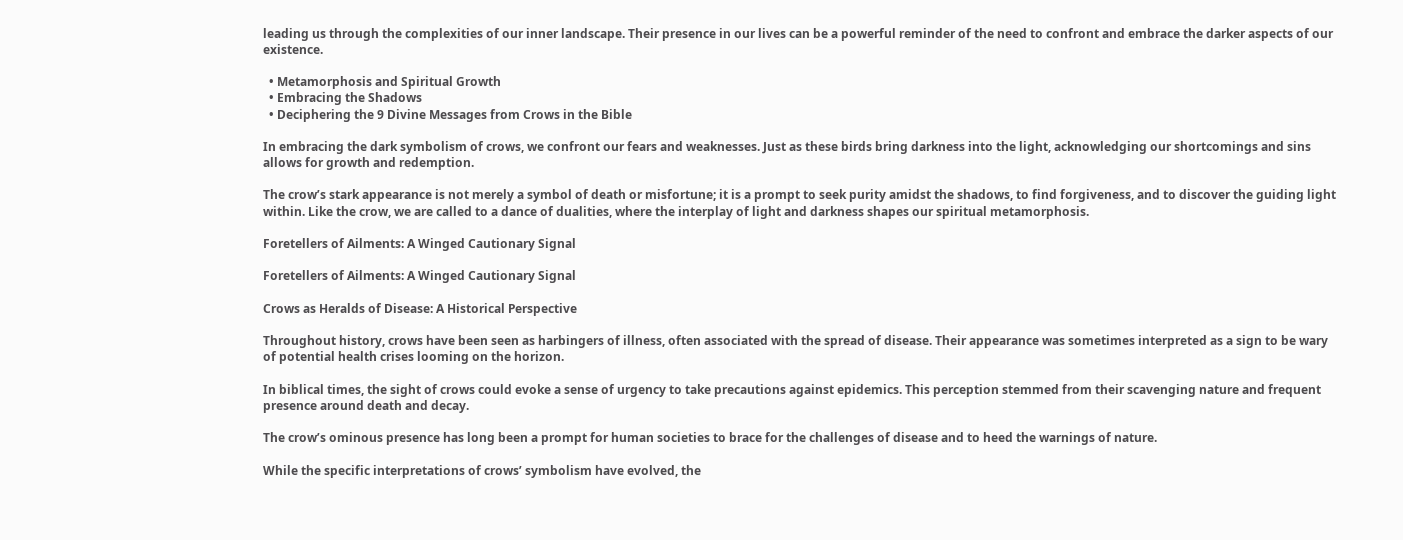leading us through the complexities of our inner landscape. Their presence in our lives can be a powerful reminder of the need to confront and embrace the darker aspects of our existence.

  • Metamorphosis and Spiritual Growth
  • Embracing the Shadows
  • Deciphering the 9 Divine Messages from Crows in the Bible

In embracing the dark symbolism of crows, we confront our fears and weaknesses. Just as these birds bring darkness into the light, acknowledging our shortcomings and sins allows for growth and redemption.

The crow’s stark appearance is not merely a symbol of death or misfortune; it is a prompt to seek purity amidst the shadows, to find forgiveness, and to discover the guiding light within. Like the crow, we are called to a dance of dualities, where the interplay of light and darkness shapes our spiritual metamorphosis.

Foretellers of Ailments: A Winged Cautionary Signal

Foretellers of Ailments: A Winged Cautionary Signal

Crows as Heralds of Disease: A Historical Perspective

Throughout history, crows have been seen as harbingers of illness, often associated with the spread of disease. Their appearance was sometimes interpreted as a sign to be wary of potential health crises looming on the horizon.

In biblical times, the sight of crows could evoke a sense of urgency to take precautions against epidemics. This perception stemmed from their scavenging nature and frequent presence around death and decay.

The crow’s ominous presence has long been a prompt for human societies to brace for the challenges of disease and to heed the warnings of nature.

While the specific interpretations of crows’ symbolism have evolved, the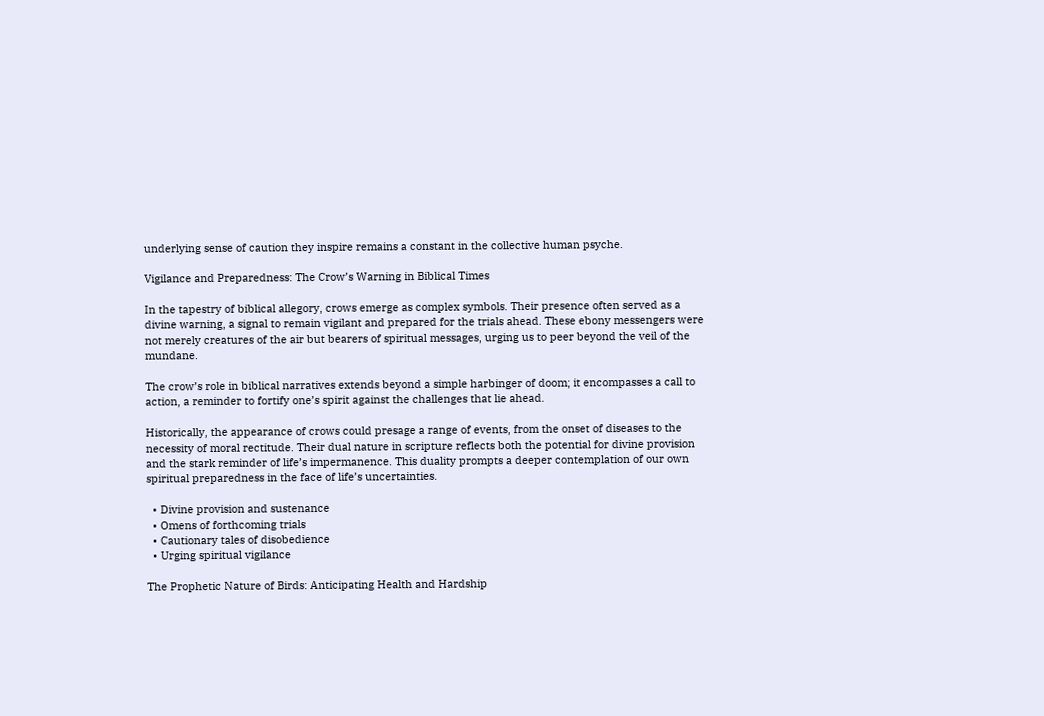underlying sense of caution they inspire remains a constant in the collective human psyche.

Vigilance and Preparedness: The Crow’s Warning in Biblical Times

In the tapestry of biblical allegory, crows emerge as complex symbols. Their presence often served as a divine warning, a signal to remain vigilant and prepared for the trials ahead. These ebony messengers were not merely creatures of the air but bearers of spiritual messages, urging us to peer beyond the veil of the mundane.

The crow’s role in biblical narratives extends beyond a simple harbinger of doom; it encompasses a call to action, a reminder to fortify one’s spirit against the challenges that lie ahead.

Historically, the appearance of crows could presage a range of events, from the onset of diseases to the necessity of moral rectitude. Their dual nature in scripture reflects both the potential for divine provision and the stark reminder of life’s impermanence. This duality prompts a deeper contemplation of our own spiritual preparedness in the face of life’s uncertainties.

  • Divine provision and sustenance
  • Omens of forthcoming trials
  • Cautionary tales of disobedience
  • Urging spiritual vigilance

The Prophetic Nature of Birds: Anticipating Health and Hardship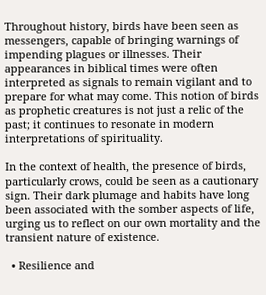Throughout history, birds have been seen as messengers, capable of bringing warnings of impending plagues or illnesses. Their appearances in biblical times were often interpreted as signals to remain vigilant and to prepare for what may come. This notion of birds as prophetic creatures is not just a relic of the past; it continues to resonate in modern interpretations of spirituality.

In the context of health, the presence of birds, particularly crows, could be seen as a cautionary sign. Their dark plumage and habits have long been associated with the somber aspects of life, urging us to reflect on our own mortality and the transient nature of existence.

  • Resilience and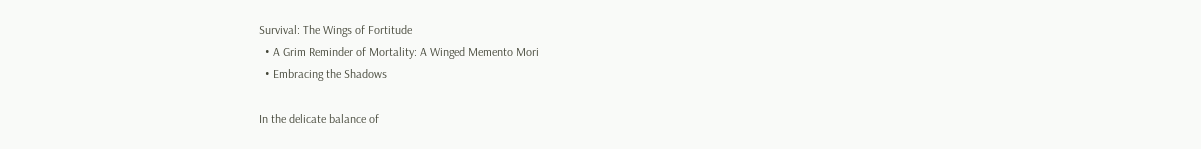Survival: The Wings of Fortitude
  • A Grim Reminder of Mortality: A Winged Memento Mori
  • Embracing the Shadows

In the delicate balance of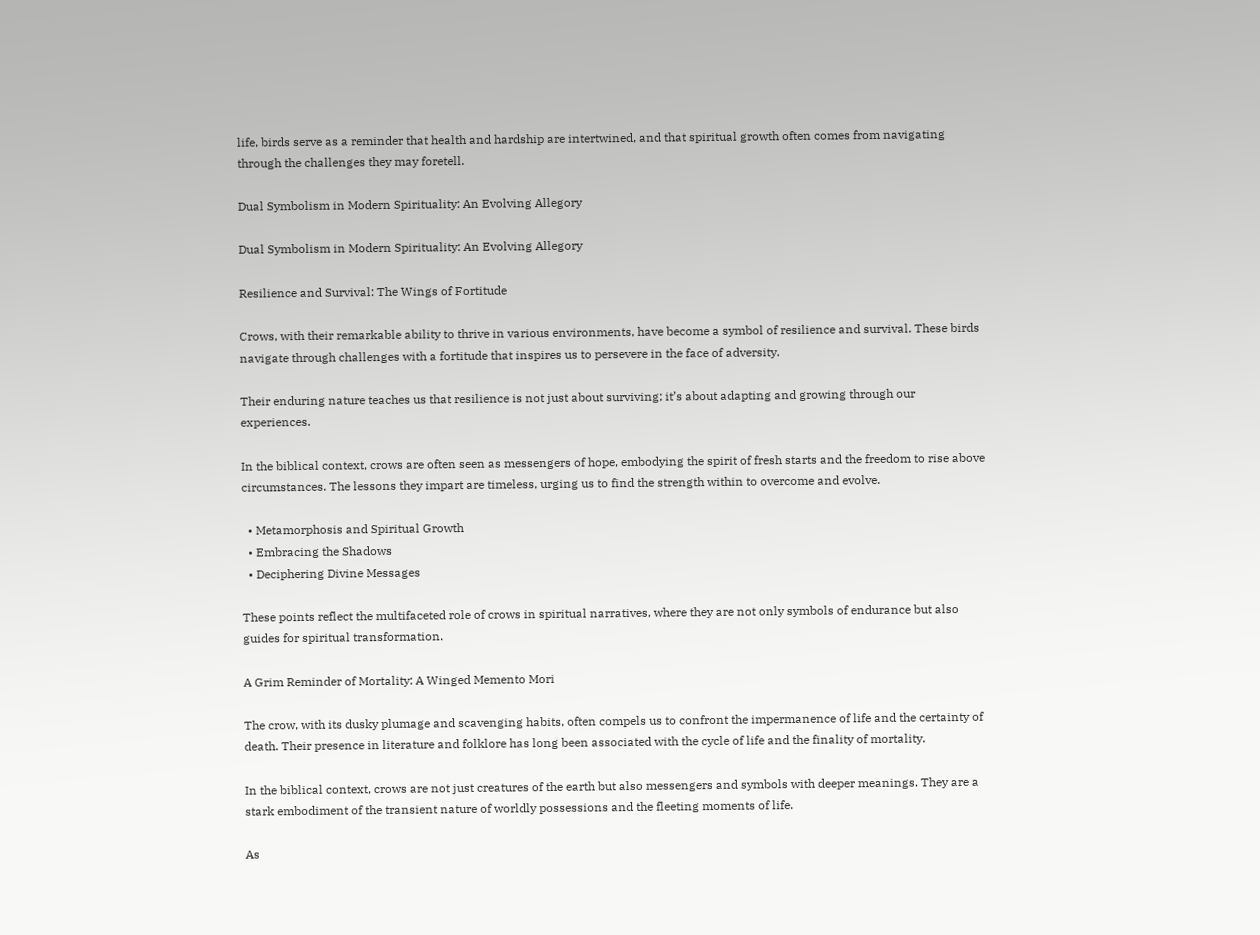life, birds serve as a reminder that health and hardship are intertwined, and that spiritual growth often comes from navigating through the challenges they may foretell.

Dual Symbolism in Modern Spirituality: An Evolving Allegory

Dual Symbolism in Modern Spirituality: An Evolving Allegory

Resilience and Survival: The Wings of Fortitude

Crows, with their remarkable ability to thrive in various environments, have become a symbol of resilience and survival. These birds navigate through challenges with a fortitude that inspires us to persevere in the face of adversity.

Their enduring nature teaches us that resilience is not just about surviving; it’s about adapting and growing through our experiences.

In the biblical context, crows are often seen as messengers of hope, embodying the spirit of fresh starts and the freedom to rise above circumstances. The lessons they impart are timeless, urging us to find the strength within to overcome and evolve.

  • Metamorphosis and Spiritual Growth
  • Embracing the Shadows
  • Deciphering Divine Messages

These points reflect the multifaceted role of crows in spiritual narratives, where they are not only symbols of endurance but also guides for spiritual transformation.

A Grim Reminder of Mortality: A Winged Memento Mori

The crow, with its dusky plumage and scavenging habits, often compels us to confront the impermanence of life and the certainty of death. Their presence in literature and folklore has long been associated with the cycle of life and the finality of mortality.

In the biblical context, crows are not just creatures of the earth but also messengers and symbols with deeper meanings. They are a stark embodiment of the transient nature of worldly possessions and the fleeting moments of life.

As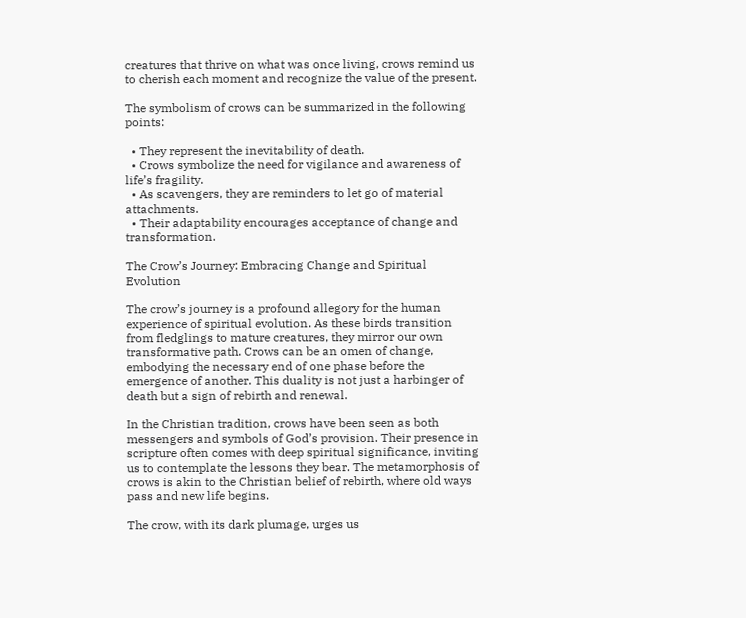creatures that thrive on what was once living, crows remind us to cherish each moment and recognize the value of the present.

The symbolism of crows can be summarized in the following points:

  • They represent the inevitability of death.
  • Crows symbolize the need for vigilance and awareness of life’s fragility.
  • As scavengers, they are reminders to let go of material attachments.
  • Their adaptability encourages acceptance of change and transformation.

The Crow’s Journey: Embracing Change and Spiritual Evolution

The crow’s journey is a profound allegory for the human experience of spiritual evolution. As these birds transition from fledglings to mature creatures, they mirror our own transformative path. Crows can be an omen of change, embodying the necessary end of one phase before the emergence of another. This duality is not just a harbinger of death but a sign of rebirth and renewal.

In the Christian tradition, crows have been seen as both messengers and symbols of God’s provision. Their presence in scripture often comes with deep spiritual significance, inviting us to contemplate the lessons they bear. The metamorphosis of crows is akin to the Christian belief of rebirth, where old ways pass and new life begins.

The crow, with its dark plumage, urges us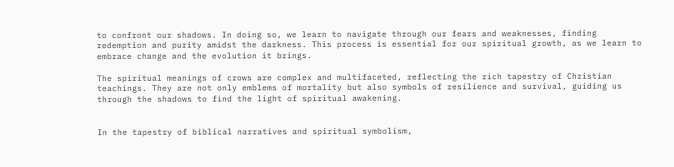to confront our shadows. In doing so, we learn to navigate through our fears and weaknesses, finding redemption and purity amidst the darkness. This process is essential for our spiritual growth, as we learn to embrace change and the evolution it brings.

The spiritual meanings of crows are complex and multifaceted, reflecting the rich tapestry of Christian teachings. They are not only emblems of mortality but also symbols of resilience and survival, guiding us through the shadows to find the light of spiritual awakening.


In the tapestry of biblical narratives and spiritual symbolism,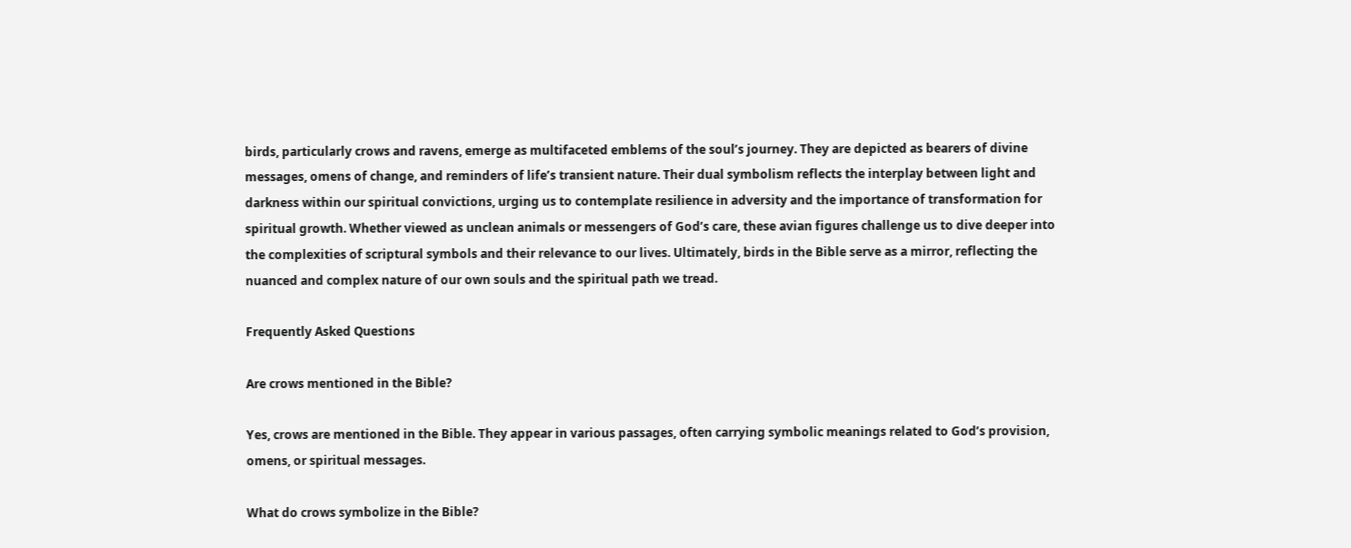birds, particularly crows and ravens, emerge as multifaceted emblems of the soul’s journey. They are depicted as bearers of divine messages, omens of change, and reminders of life’s transient nature. Their dual symbolism reflects the interplay between light and darkness within our spiritual convictions, urging us to contemplate resilience in adversity and the importance of transformation for spiritual growth. Whether viewed as unclean animals or messengers of God’s care, these avian figures challenge us to dive deeper into the complexities of scriptural symbols and their relevance to our lives. Ultimately, birds in the Bible serve as a mirror, reflecting the nuanced and complex nature of our own souls and the spiritual path we tread.

Frequently Asked Questions

Are crows mentioned in the Bible?

Yes, crows are mentioned in the Bible. They appear in various passages, often carrying symbolic meanings related to God’s provision, omens, or spiritual messages.

What do crows symbolize in the Bible?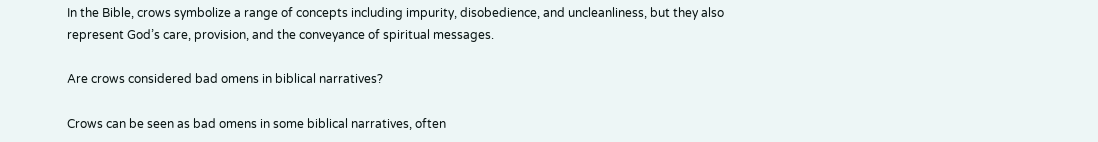In the Bible, crows symbolize a range of concepts including impurity, disobedience, and uncleanliness, but they also represent God’s care, provision, and the conveyance of spiritual messages.

Are crows considered bad omens in biblical narratives?

Crows can be seen as bad omens in some biblical narratives, often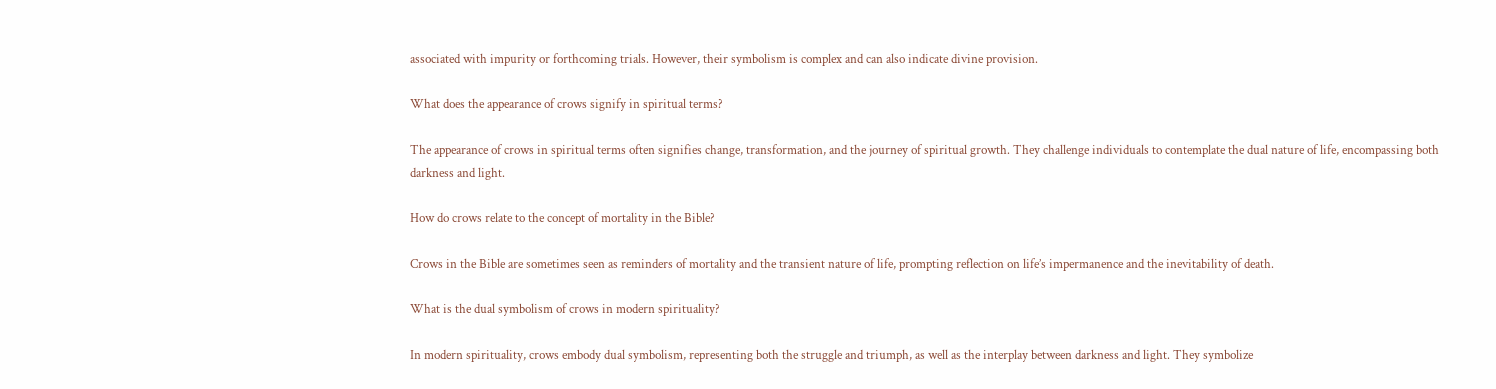associated with impurity or forthcoming trials. However, their symbolism is complex and can also indicate divine provision.

What does the appearance of crows signify in spiritual terms?

The appearance of crows in spiritual terms often signifies change, transformation, and the journey of spiritual growth. They challenge individuals to contemplate the dual nature of life, encompassing both darkness and light.

How do crows relate to the concept of mortality in the Bible?

Crows in the Bible are sometimes seen as reminders of mortality and the transient nature of life, prompting reflection on life’s impermanence and the inevitability of death.

What is the dual symbolism of crows in modern spirituality?

In modern spirituality, crows embody dual symbolism, representing both the struggle and triumph, as well as the interplay between darkness and light. They symbolize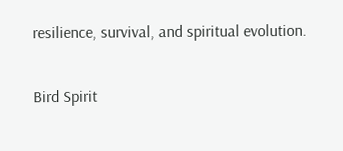resilience, survival, and spiritual evolution.

Bird Spirit